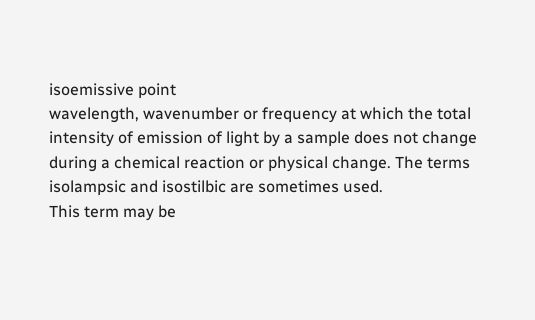isoemissive point
wavelength, wavenumber or frequency at which the total intensity of emission of light by a sample does not change during a chemical reaction or physical change. The terms isolampsic and isostilbic are sometimes used.
This term may be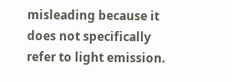misleading because it does not specifically refer to light emission.